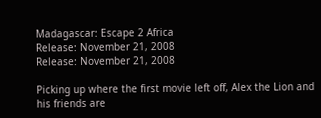Madagascar: Escape 2 Africa
Release: November 21, 2008
Release: November 21, 2008

Picking up where the first movie left off, Alex the Lion and his friends are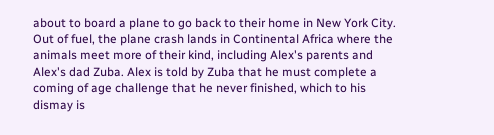about to board a plane to go back to their home in New York City. Out of fuel, the plane crash lands in Continental Africa where the animals meet more of their kind, including Alex's parents and Alex's dad Zuba. Alex is told by Zuba that he must complete a coming of age challenge that he never finished, which to his dismay is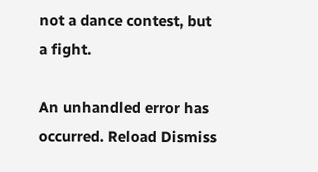not a dance contest, but a fight.

An unhandled error has occurred. Reload Dismiss